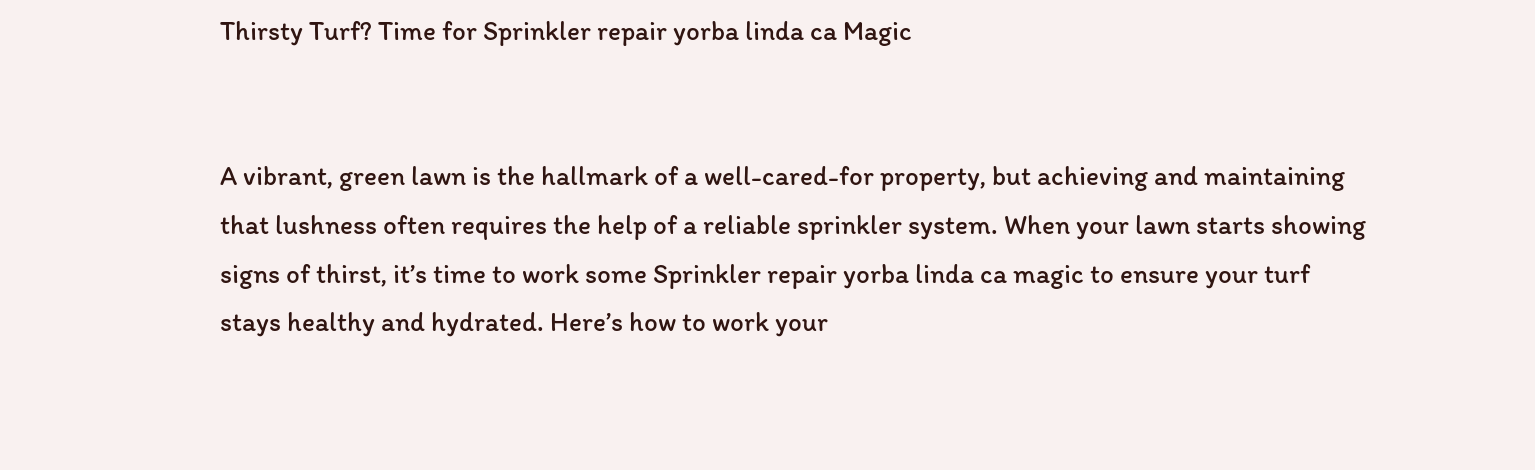Thirsty Turf? Time for Sprinkler repair yorba linda ca Magic


A vibrant, green lawn is the hallmark of a well-cared-for property, but achieving and maintaining that lushness often requires the help of a reliable sprinkler system. When your lawn starts showing signs of thirst, it’s time to work some Sprinkler repair yorba linda ca magic to ensure your turf stays healthy and hydrated. Here’s how to work your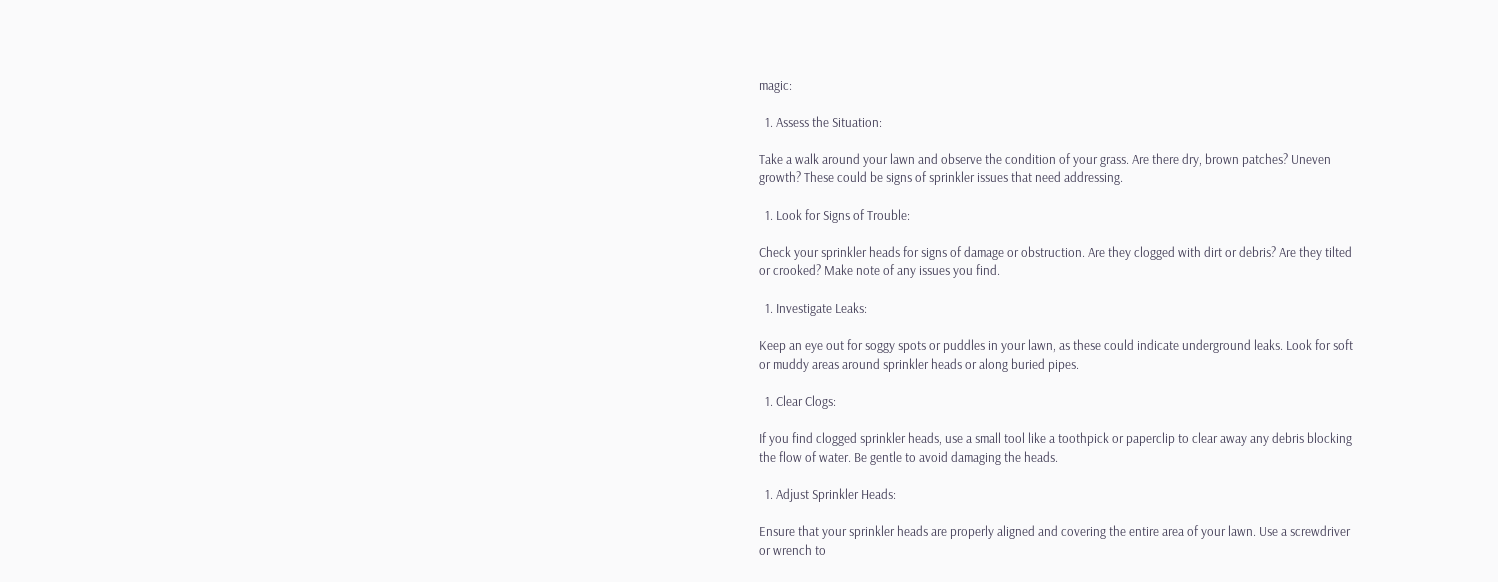magic:

  1. Assess the Situation:

Take a walk around your lawn and observe the condition of your grass. Are there dry, brown patches? Uneven growth? These could be signs of sprinkler issues that need addressing.

  1. Look for Signs of Trouble:

Check your sprinkler heads for signs of damage or obstruction. Are they clogged with dirt or debris? Are they tilted or crooked? Make note of any issues you find.

  1. Investigate Leaks:

Keep an eye out for soggy spots or puddles in your lawn, as these could indicate underground leaks. Look for soft or muddy areas around sprinkler heads or along buried pipes.

  1. Clear Clogs:

If you find clogged sprinkler heads, use a small tool like a toothpick or paperclip to clear away any debris blocking the flow of water. Be gentle to avoid damaging the heads.

  1. Adjust Sprinkler Heads:

Ensure that your sprinkler heads are properly aligned and covering the entire area of your lawn. Use a screwdriver or wrench to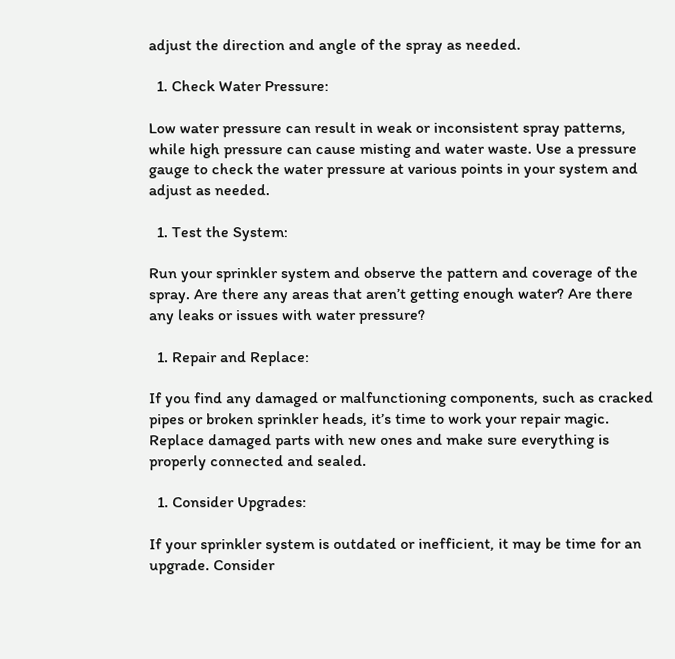adjust the direction and angle of the spray as needed.

  1. Check Water Pressure:

Low water pressure can result in weak or inconsistent spray patterns, while high pressure can cause misting and water waste. Use a pressure gauge to check the water pressure at various points in your system and adjust as needed.

  1. Test the System:

Run your sprinkler system and observe the pattern and coverage of the spray. Are there any areas that aren’t getting enough water? Are there any leaks or issues with water pressure?

  1. Repair and Replace:

If you find any damaged or malfunctioning components, such as cracked pipes or broken sprinkler heads, it’s time to work your repair magic. Replace damaged parts with new ones and make sure everything is properly connected and sealed.

  1. Consider Upgrades:

If your sprinkler system is outdated or inefficient, it may be time for an upgrade. Consider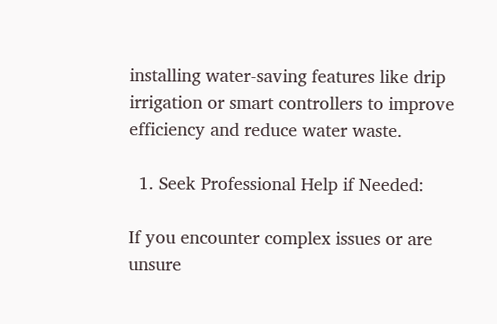installing water-saving features like drip irrigation or smart controllers to improve efficiency and reduce water waste.

  1. Seek Professional Help if Needed:

If you encounter complex issues or are unsure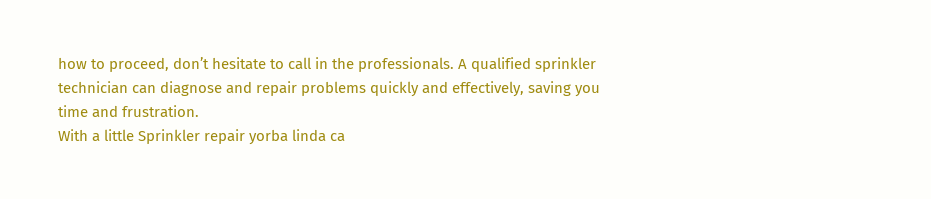how to proceed, don’t hesitate to call in the professionals. A qualified sprinkler technician can diagnose and repair problems quickly and effectively, saving you time and frustration.
With a little Sprinkler repair yorba linda ca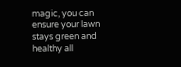magic, you can ensure your lawn stays green and healthy all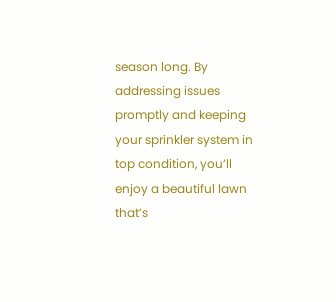season long. By addressing issues promptly and keeping your sprinkler system in top condition, you’ll enjoy a beautiful lawn that’s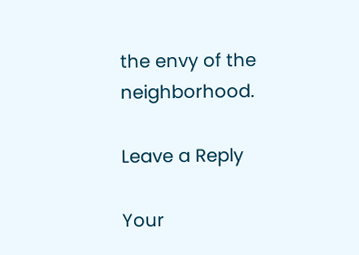the envy of the neighborhood.

Leave a Reply

Your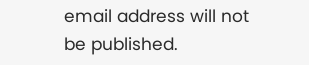email address will not be published.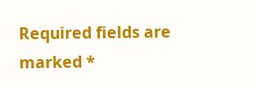Required fields are marked *